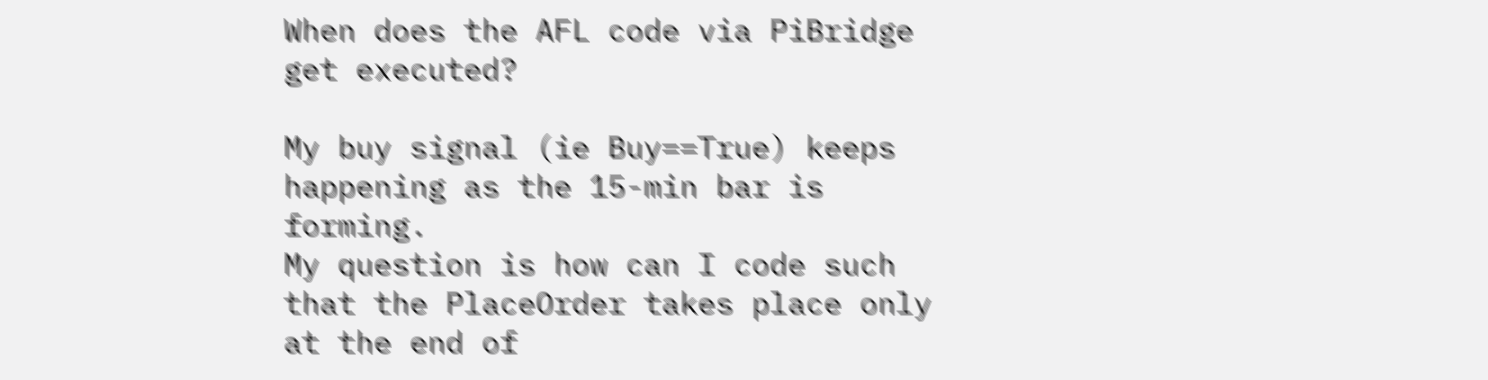When does the AFL code via PiBridge get executed?

My buy signal (ie Buy==True) keeps happening as the 15-min bar is forming.
My question is how can I code such that the PlaceOrder takes place only at the end of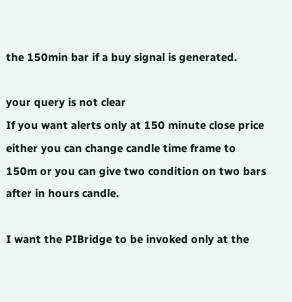the 150min bar if a buy signal is generated.

your query is not clear
If you want alerts only at 150 minute close price either you can change candle time frame to 150m or you can give two condition on two bars after in hours candle.

I want the PIBridge to be invoked only at the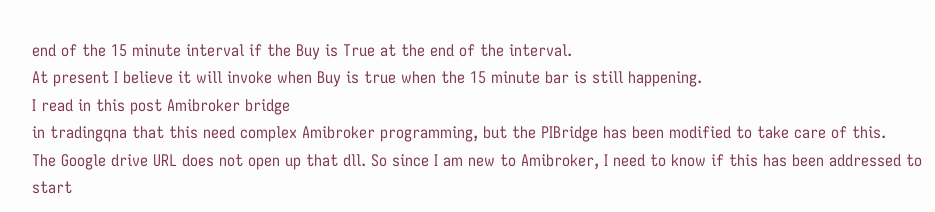end of the 15 minute interval if the Buy is True at the end of the interval.
At present I believe it will invoke when Buy is true when the 15 minute bar is still happening.
I read in this post Amibroker bridge
in tradingqna that this need complex Amibroker programming, but the PIBridge has been modified to take care of this.
The Google drive URL does not open up that dll. So since I am new to Amibroker, I need to know if this has been addressed to start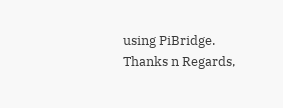using PiBridge.
Thanks n Regards,